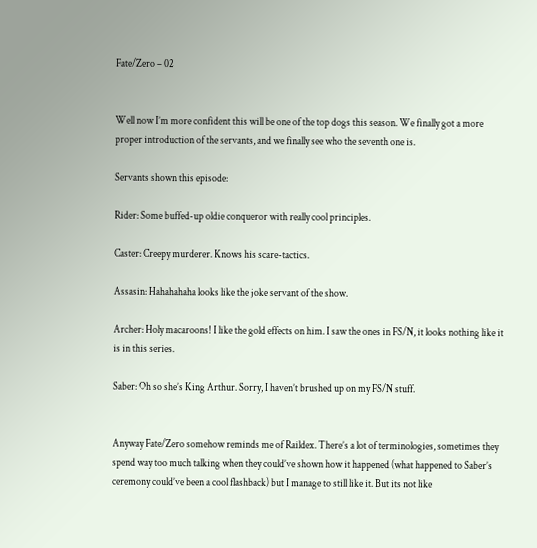Fate/Zero – 02


Well now I’m more confident this will be one of the top dogs this season. We finally got a more proper introduction of the servants, and we finally see who the seventh one is.

Servants shown this episode:

Rider: Some buffed-up oldie conqueror with really cool principles.

Caster: Creepy murderer. Knows his scare-tactics.

Assasin: Hahahahaha looks like the joke servant of the show.

Archer: Holy macaroons! I like the gold effects on him. I saw the ones in FS/N, it looks nothing like it is in this series.

Saber: Oh so she’s King Arthur. Sorry, I haven’t brushed up on my FS/N stuff.


Anyway Fate/Zero somehow reminds me of Raildex. There’s a lot of terminologies, sometimes they spend way too much talking when they could’ve shown how it happened (what happened to Saber’s ceremony could’ve been a cool flashback) but I manage to still like it. But its not like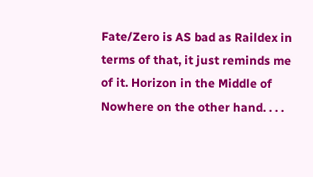Fate/Zero is AS bad as Raildex in terms of that, it just reminds me of it. Horizon in the Middle of Nowhere on the other hand. . . .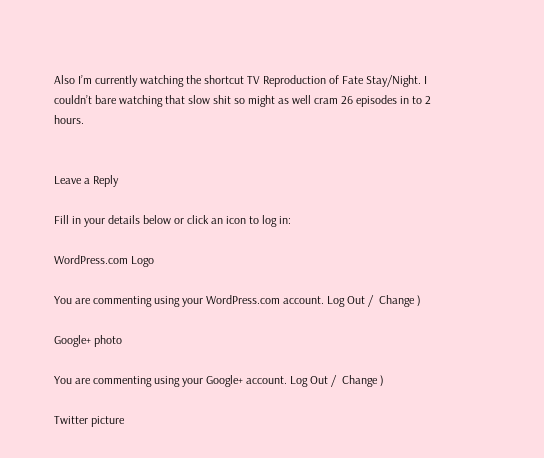Also I’m currently watching the shortcut TV Reproduction of Fate Stay/Night. I couldn’t bare watching that slow shit so might as well cram 26 episodes in to 2 hours.


Leave a Reply

Fill in your details below or click an icon to log in:

WordPress.com Logo

You are commenting using your WordPress.com account. Log Out /  Change )

Google+ photo

You are commenting using your Google+ account. Log Out /  Change )

Twitter picture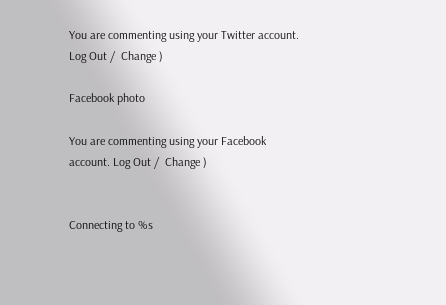You are commenting using your Twitter account. Log Out /  Change )

Facebook photo

You are commenting using your Facebook account. Log Out /  Change )


Connecting to %s